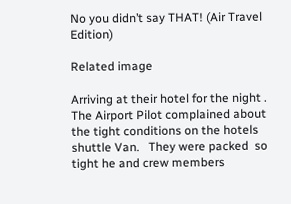No you didn’t say THAT! (Air Travel Edition)

Related image

Arriving at their hotel for the night . The Airport Pilot complained about the tight conditions on the hotels shuttle Van.   They were packed  so tight he and crew members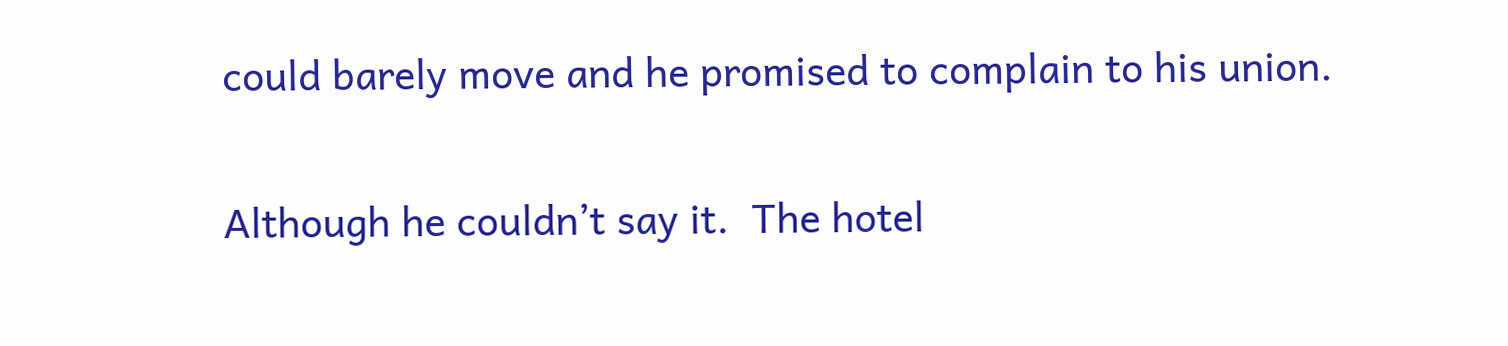could barely move and he promised to complain to his union.


Although he couldn’t say it.  The hotel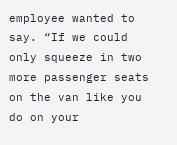employee wanted to say. “If we could only squeeze in two more passenger seats on the van like you do on your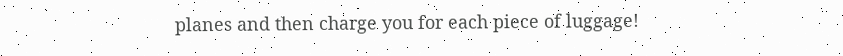planes and then charge you for each piece of luggage!